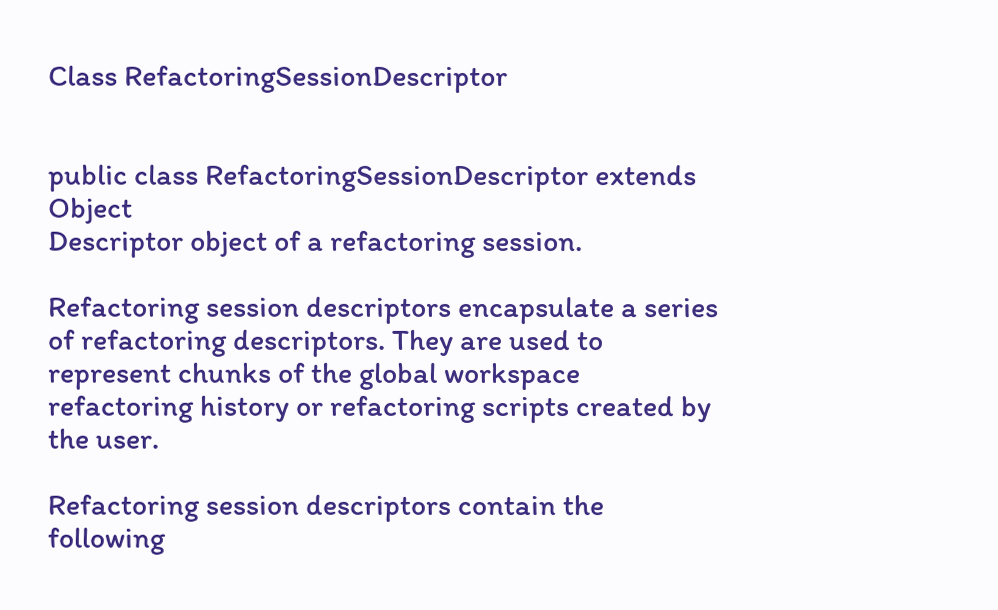Class RefactoringSessionDescriptor


public class RefactoringSessionDescriptor extends Object
Descriptor object of a refactoring session.

Refactoring session descriptors encapsulate a series of refactoring descriptors. They are used to represent chunks of the global workspace refactoring history or refactoring scripts created by the user.

Refactoring session descriptors contain the following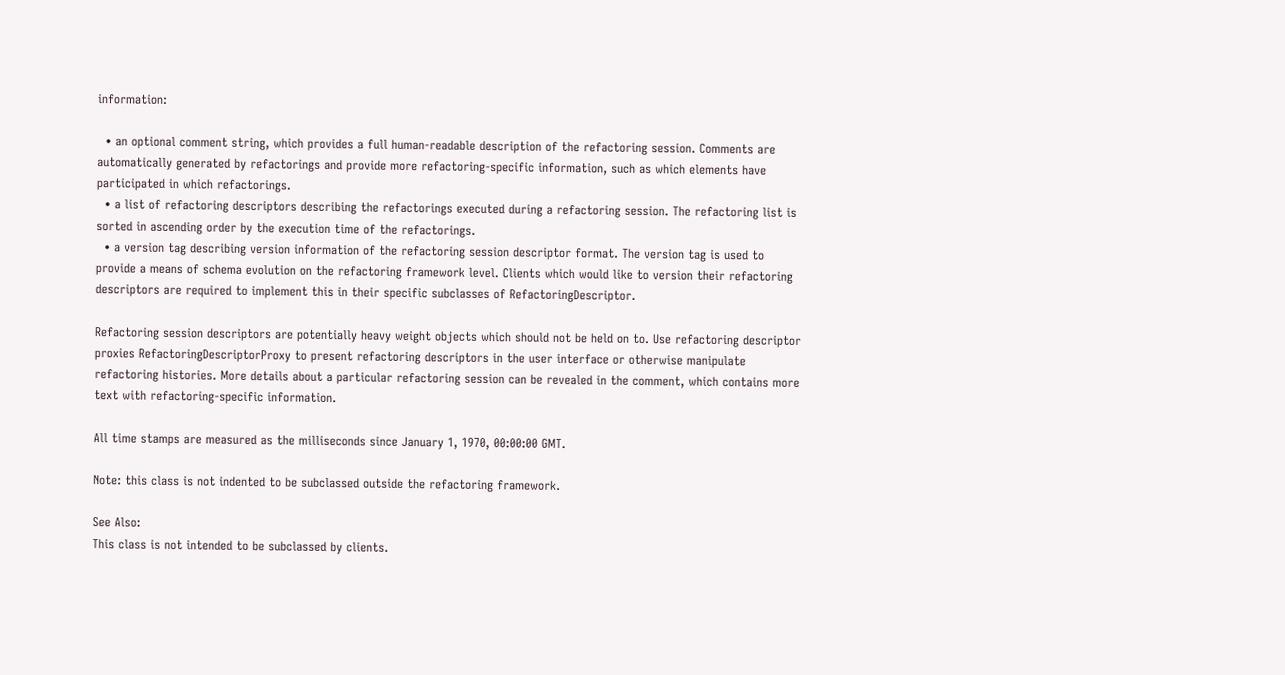information:

  • an optional comment string, which provides a full human-readable description of the refactoring session. Comments are automatically generated by refactorings and provide more refactoring-specific information, such as which elements have participated in which refactorings.
  • a list of refactoring descriptors describing the refactorings executed during a refactoring session. The refactoring list is sorted in ascending order by the execution time of the refactorings.
  • a version tag describing version information of the refactoring session descriptor format. The version tag is used to provide a means of schema evolution on the refactoring framework level. Clients which would like to version their refactoring descriptors are required to implement this in their specific subclasses of RefactoringDescriptor.

Refactoring session descriptors are potentially heavy weight objects which should not be held on to. Use refactoring descriptor proxies RefactoringDescriptorProxy to present refactoring descriptors in the user interface or otherwise manipulate refactoring histories. More details about a particular refactoring session can be revealed in the comment, which contains more text with refactoring-specific information.

All time stamps are measured as the milliseconds since January 1, 1970, 00:00:00 GMT.

Note: this class is not indented to be subclassed outside the refactoring framework.

See Also:
This class is not intended to be subclassed by clients.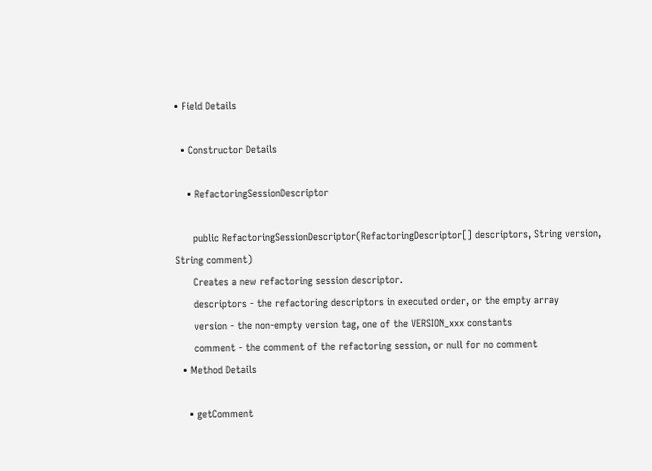• Field Details

  • Constructor Details

    • RefactoringSessionDescriptor

      public RefactoringSessionDescriptor(RefactoringDescriptor[] descriptors, String version, String comment)
      Creates a new refactoring session descriptor.
      descriptors - the refactoring descriptors in executed order, or the empty array
      version - the non-empty version tag, one of the VERSION_xxx constants
      comment - the comment of the refactoring session, or null for no comment
  • Method Details

    • getComment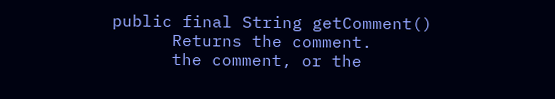public final String getComment()
      Returns the comment.
      the comment, or the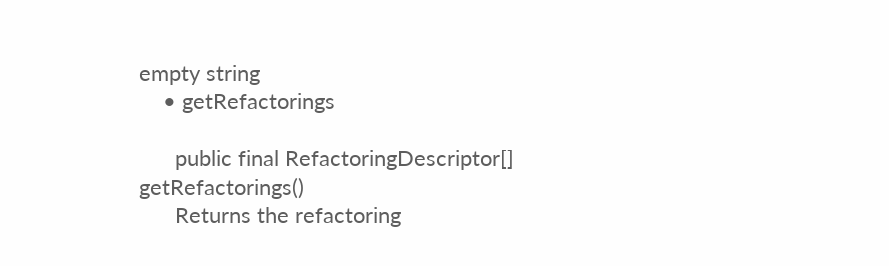empty string
    • getRefactorings

      public final RefactoringDescriptor[] getRefactorings()
      Returns the refactoring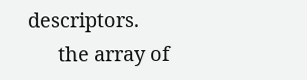descriptors.
      the array of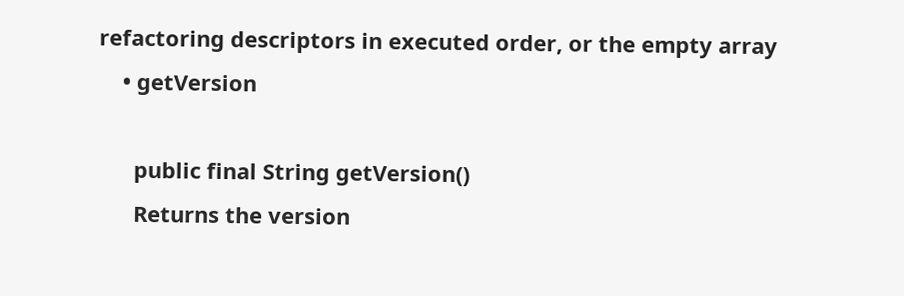refactoring descriptors in executed order, or the empty array
    • getVersion

      public final String getVersion()
      Returns the version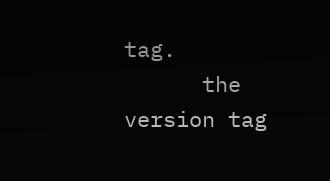tag.
      the version tag